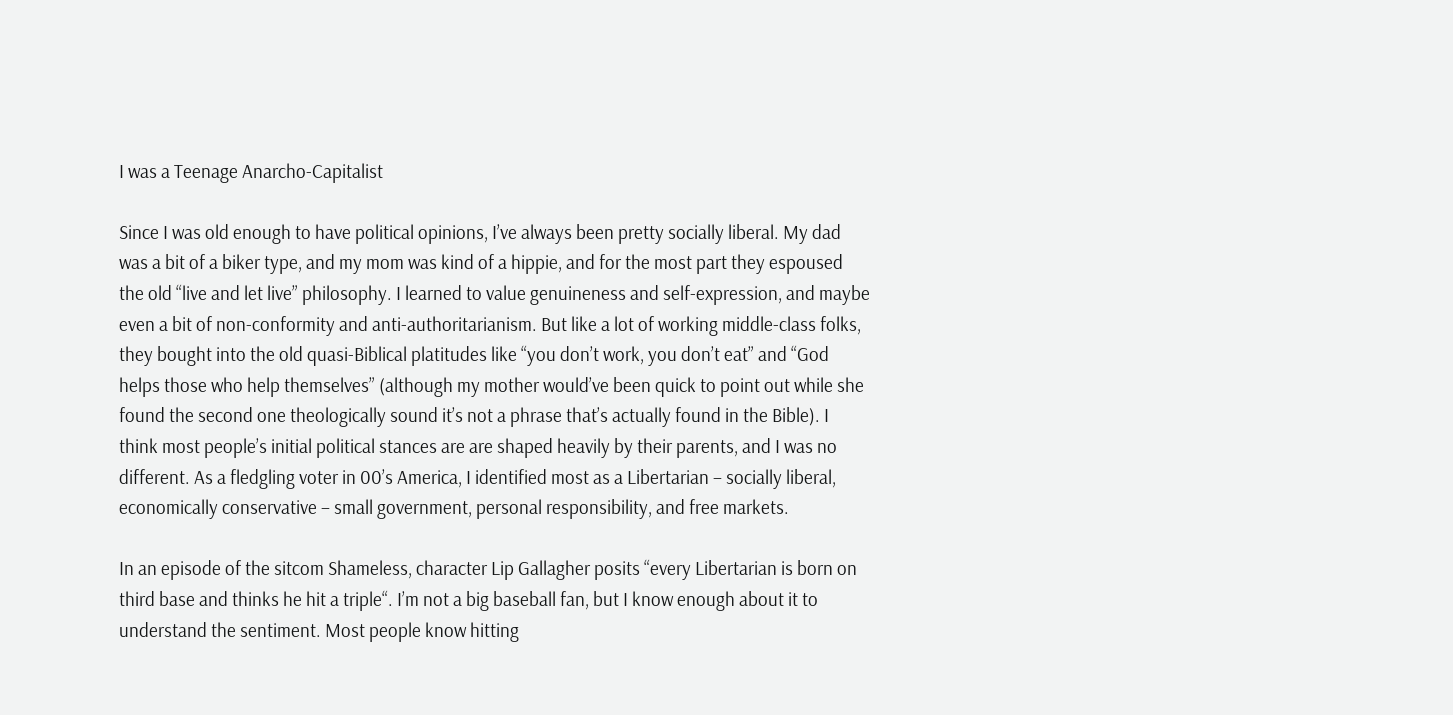I was a Teenage Anarcho-Capitalist

Since I was old enough to have political opinions, I’ve always been pretty socially liberal. My dad was a bit of a biker type, and my mom was kind of a hippie, and for the most part they espoused the old “live and let live” philosophy. I learned to value genuineness and self-expression, and maybe even a bit of non-conformity and anti-authoritarianism. But like a lot of working middle-class folks, they bought into the old quasi-Biblical platitudes like “you don’t work, you don’t eat” and “God helps those who help themselves” (although my mother would’ve been quick to point out while she found the second one theologically sound it’s not a phrase that’s actually found in the Bible). I think most people’s initial political stances are are shaped heavily by their parents, and I was no different. As a fledgling voter in 00’s America, I identified most as a Libertarian – socially liberal, economically conservative – small government, personal responsibility, and free markets.

In an episode of the sitcom Shameless, character Lip Gallagher posits “every Libertarian is born on third base and thinks he hit a triple“. I’m not a big baseball fan, but I know enough about it to understand the sentiment. Most people know hitting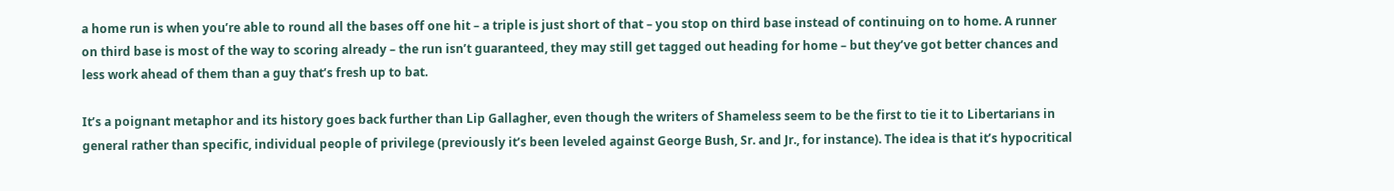a home run is when you’re able to round all the bases off one hit – a triple is just short of that – you stop on third base instead of continuing on to home. A runner on third base is most of the way to scoring already – the run isn’t guaranteed, they may still get tagged out heading for home – but they’ve got better chances and less work ahead of them than a guy that’s fresh up to bat.

It’s a poignant metaphor and its history goes back further than Lip Gallagher, even though the writers of Shameless seem to be the first to tie it to Libertarians in general rather than specific, individual people of privilege (previously it’s been leveled against George Bush, Sr. and Jr., for instance). The idea is that it’s hypocritical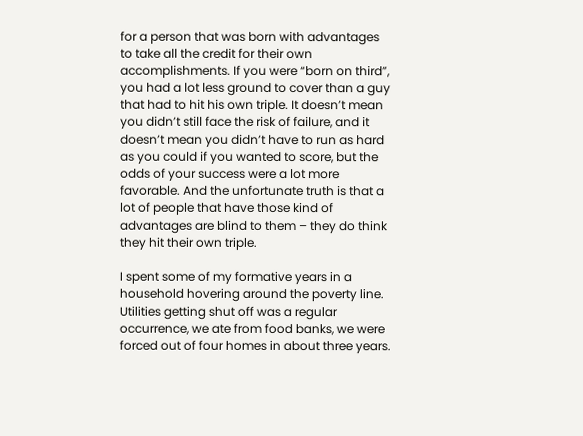for a person that was born with advantages to take all the credit for their own accomplishments. If you were “born on third”, you had a lot less ground to cover than a guy that had to hit his own triple. It doesn’t mean you didn’t still face the risk of failure, and it doesn’t mean you didn’t have to run as hard as you could if you wanted to score, but the odds of your success were a lot more favorable. And the unfortunate truth is that a lot of people that have those kind of advantages are blind to them – they do think they hit their own triple.

I spent some of my formative years in a household hovering around the poverty line. Utilities getting shut off was a regular occurrence, we ate from food banks, we were forced out of four homes in about three years.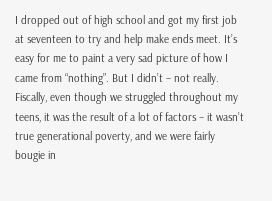I dropped out of high school and got my first job at seventeen to try and help make ends meet. It’s easy for me to paint a very sad picture of how I came from “nothing”. But I didn’t – not really. Fiscally, even though we struggled throughout my teens, it was the result of a lot of factors – it wasn’t true generational poverty, and we were fairly bougie in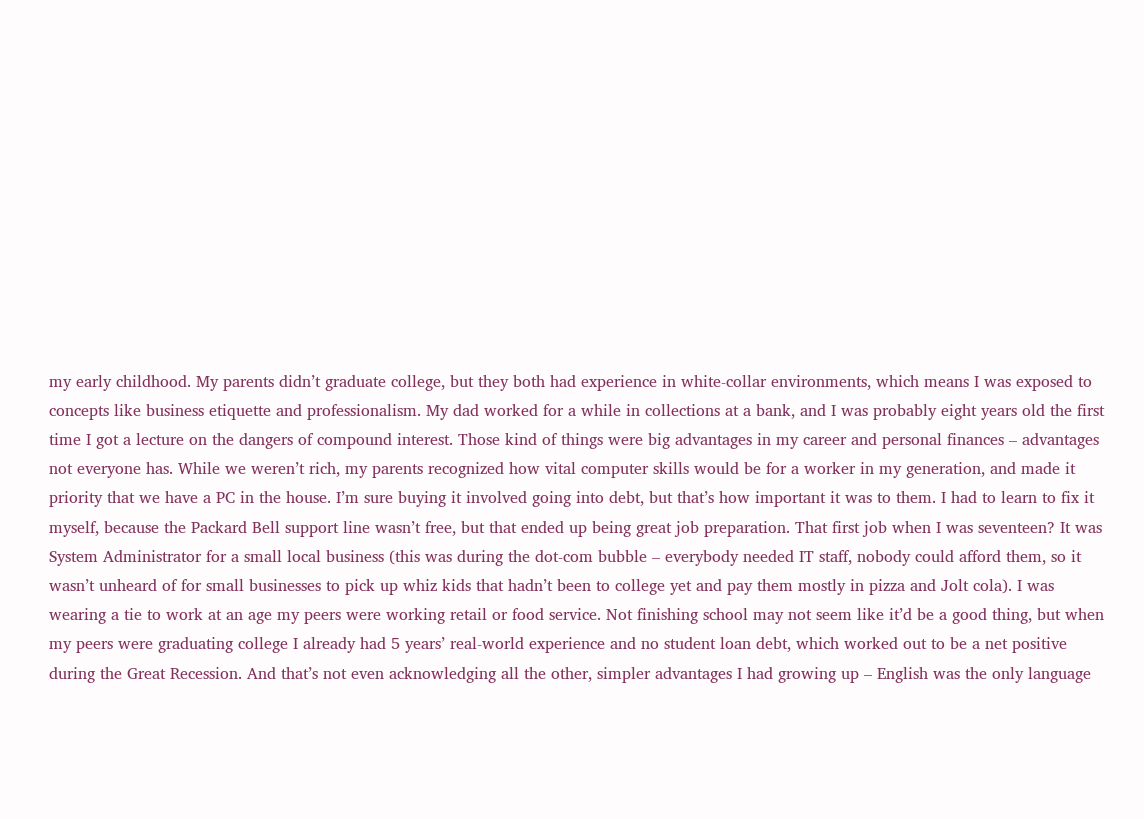my early childhood. My parents didn’t graduate college, but they both had experience in white-collar environments, which means I was exposed to concepts like business etiquette and professionalism. My dad worked for a while in collections at a bank, and I was probably eight years old the first time I got a lecture on the dangers of compound interest. Those kind of things were big advantages in my career and personal finances – advantages not everyone has. While we weren’t rich, my parents recognized how vital computer skills would be for a worker in my generation, and made it priority that we have a PC in the house. I’m sure buying it involved going into debt, but that’s how important it was to them. I had to learn to fix it myself, because the Packard Bell support line wasn’t free, but that ended up being great job preparation. That first job when I was seventeen? It was System Administrator for a small local business (this was during the dot-com bubble – everybody needed IT staff, nobody could afford them, so it wasn’t unheard of for small businesses to pick up whiz kids that hadn’t been to college yet and pay them mostly in pizza and Jolt cola). I was wearing a tie to work at an age my peers were working retail or food service. Not finishing school may not seem like it’d be a good thing, but when my peers were graduating college I already had 5 years’ real-world experience and no student loan debt, which worked out to be a net positive during the Great Recession. And that’s not even acknowledging all the other, simpler advantages I had growing up – English was the only language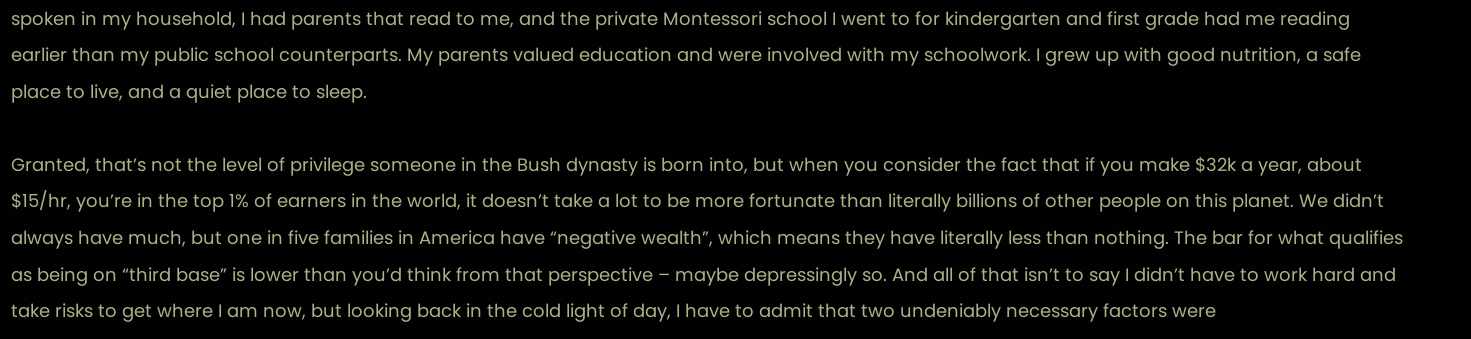spoken in my household, I had parents that read to me, and the private Montessori school I went to for kindergarten and first grade had me reading earlier than my public school counterparts. My parents valued education and were involved with my schoolwork. I grew up with good nutrition, a safe place to live, and a quiet place to sleep.

Granted, that’s not the level of privilege someone in the Bush dynasty is born into, but when you consider the fact that if you make $32k a year, about $15/hr, you’re in the top 1% of earners in the world, it doesn’t take a lot to be more fortunate than literally billions of other people on this planet. We didn’t always have much, but one in five families in America have “negative wealth”, which means they have literally less than nothing. The bar for what qualifies as being on “third base” is lower than you’d think from that perspective – maybe depressingly so. And all of that isn’t to say I didn’t have to work hard and take risks to get where I am now, but looking back in the cold light of day, I have to admit that two undeniably necessary factors were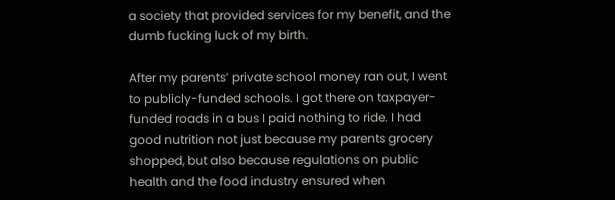a society that provided services for my benefit, and the dumb fucking luck of my birth.

After my parents’ private school money ran out, I went to publicly-funded schools. I got there on taxpayer-funded roads in a bus I paid nothing to ride. I had good nutrition not just because my parents grocery shopped, but also because regulations on public health and the food industry ensured when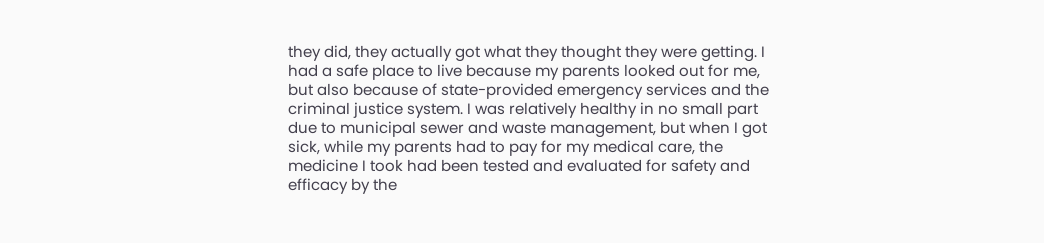they did, they actually got what they thought they were getting. I had a safe place to live because my parents looked out for me, but also because of state-provided emergency services and the criminal justice system. I was relatively healthy in no small part due to municipal sewer and waste management, but when I got sick, while my parents had to pay for my medical care, the medicine I took had been tested and evaluated for safety and efficacy by the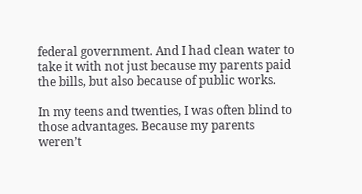federal government. And I had clean water to take it with not just because my parents paid the bills, but also because of public works.

In my teens and twenties, I was often blind to those advantages. Because my parents weren’t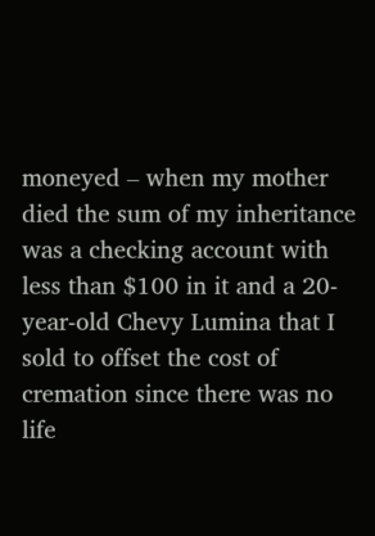moneyed – when my mother died the sum of my inheritance was a checking account with less than $100 in it and a 20-year-old Chevy Lumina that I sold to offset the cost of cremation since there was no life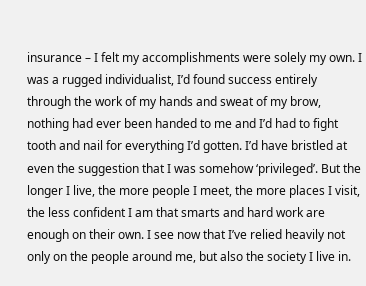insurance – I felt my accomplishments were solely my own. I was a rugged individualist, I’d found success entirely through the work of my hands and sweat of my brow, nothing had ever been handed to me and I’d had to fight tooth and nail for everything I’d gotten. I’d have bristled at even the suggestion that I was somehow ‘privileged’. But the longer I live, the more people I meet, the more places I visit, the less confident I am that smarts and hard work are enough on their own. I see now that I’ve relied heavily not only on the people around me, but also the society I live in.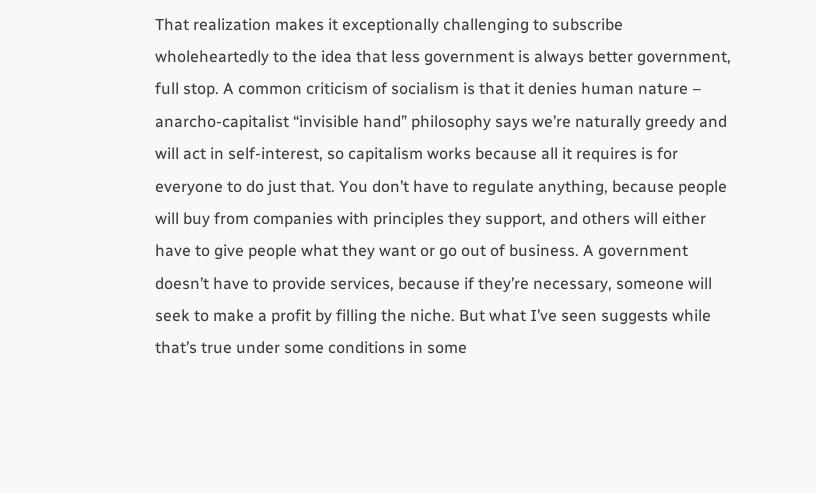That realization makes it exceptionally challenging to subscribe wholeheartedly to the idea that less government is always better government, full stop. A common criticism of socialism is that it denies human nature – anarcho-capitalist “invisible hand” philosophy says we’re naturally greedy and will act in self-interest, so capitalism works because all it requires is for everyone to do just that. You don’t have to regulate anything, because people will buy from companies with principles they support, and others will either have to give people what they want or go out of business. A government doesn’t have to provide services, because if they’re necessary, someone will seek to make a profit by filling the niche. But what I’ve seen suggests while that’s true under some conditions in some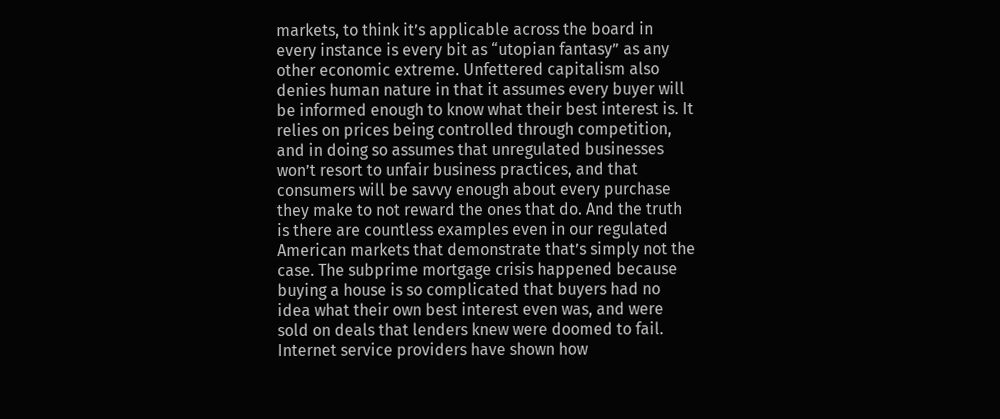markets, to think it’s applicable across the board in every instance is every bit as “utopian fantasy” as any other economic extreme. Unfettered capitalism also denies human nature in that it assumes every buyer will be informed enough to know what their best interest is. It relies on prices being controlled through competition, and in doing so assumes that unregulated businesses won’t resort to unfair business practices, and that consumers will be savvy enough about every purchase they make to not reward the ones that do. And the truth is there are countless examples even in our regulated American markets that demonstrate that’s simply not the case. The subprime mortgage crisis happened because buying a house is so complicated that buyers had no idea what their own best interest even was, and were sold on deals that lenders knew were doomed to fail. Internet service providers have shown how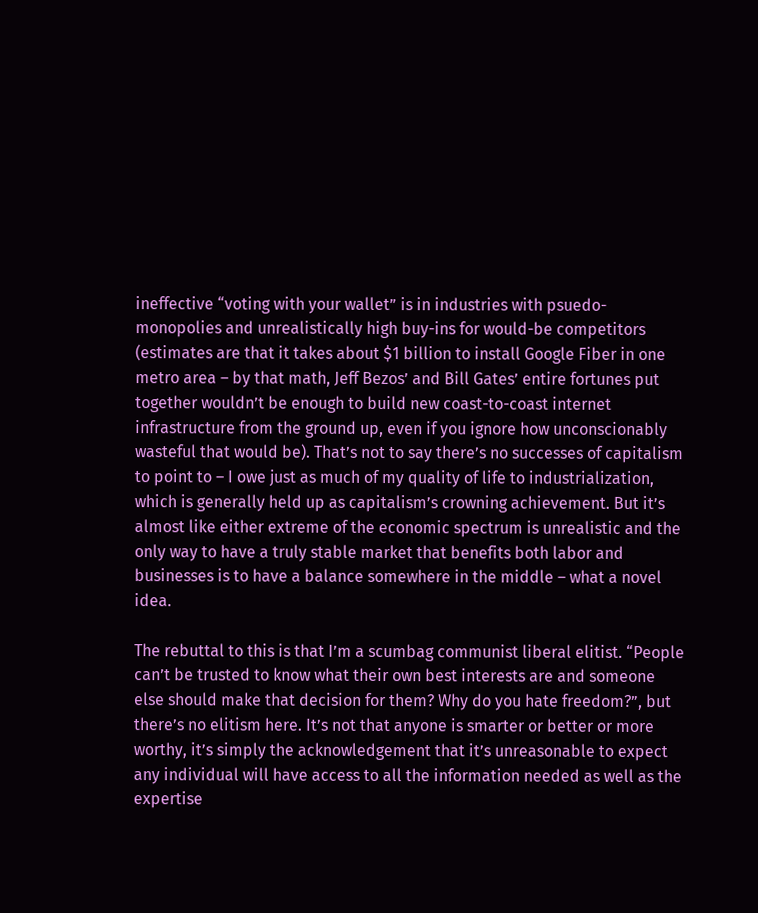ineffective “voting with your wallet” is in industries with psuedo-monopolies and unrealistically high buy-ins for would-be competitors (estimates are that it takes about $1 billion to install Google Fiber in one metro area – by that math, Jeff Bezos’ and Bill Gates’ entire fortunes put together wouldn’t be enough to build new coast-to-coast internet infrastructure from the ground up, even if you ignore how unconscionably wasteful that would be). That’s not to say there’s no successes of capitalism to point to – I owe just as much of my quality of life to industrialization, which is generally held up as capitalism’s crowning achievement. But it’s almost like either extreme of the economic spectrum is unrealistic and the only way to have a truly stable market that benefits both labor and businesses is to have a balance somewhere in the middle – what a novel idea.

The rebuttal to this is that I’m a scumbag communist liberal elitist. “People can’t be trusted to know what their own best interests are and someone else should make that decision for them? Why do you hate freedom?”, but there’s no elitism here. It’s not that anyone is smarter or better or more worthy, it’s simply the acknowledgement that it’s unreasonable to expect any individual will have access to all the information needed as well as the expertise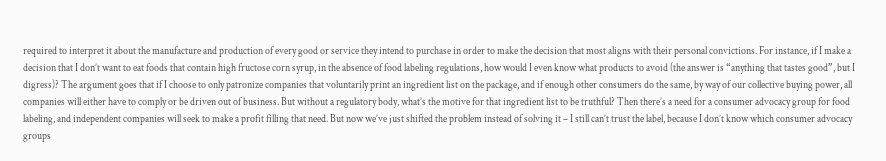required to interpret it about the manufacture and production of every good or service they intend to purchase in order to make the decision that most aligns with their personal convictions. For instance, if I make a decision that I don’t want to eat foods that contain high fructose corn syrup, in the absence of food labeling regulations, how would I even know what products to avoid (the answer is “anything that tastes good”, but I digress)? The argument goes that if I choose to only patronize companies that voluntarily print an ingredient list on the package, and if enough other consumers do the same, by way of our collective buying power, all companies will either have to comply or be driven out of business. But without a regulatory body, what’s the motive for that ingredient list to be truthful? Then there’s a need for a consumer advocacy group for food labeling, and independent companies will seek to make a profit filling that need. But now we’ve just shifted the problem instead of solving it – I still can’t trust the label, because I don’t know which consumer advocacy groups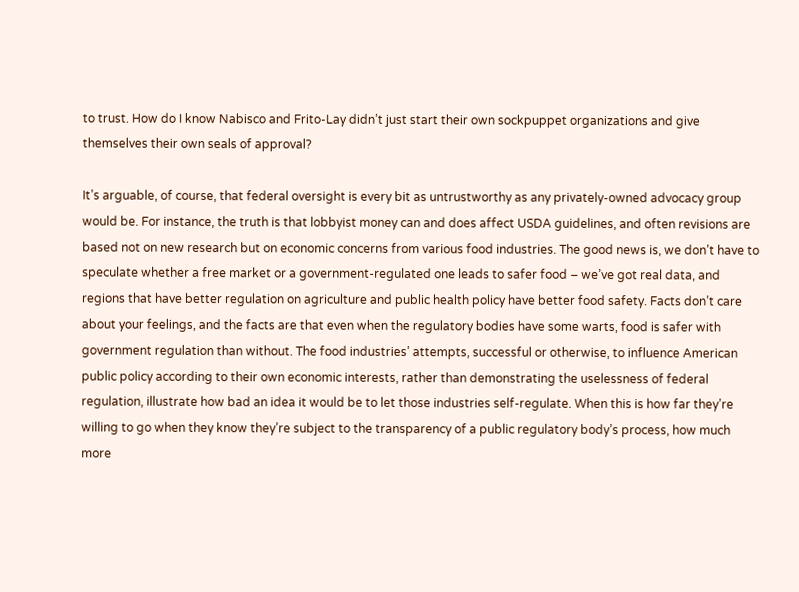to trust. How do I know Nabisco and Frito-Lay didn’t just start their own sockpuppet organizations and give themselves their own seals of approval?

It’s arguable, of course, that federal oversight is every bit as untrustworthy as any privately-owned advocacy group would be. For instance, the truth is that lobbyist money can and does affect USDA guidelines, and often revisions are based not on new research but on economic concerns from various food industries. The good news is, we don’t have to speculate whether a free market or a government-regulated one leads to safer food – we’ve got real data, and regions that have better regulation on agriculture and public health policy have better food safety. Facts don’t care about your feelings, and the facts are that even when the regulatory bodies have some warts, food is safer with government regulation than without. The food industries’ attempts, successful or otherwise, to influence American public policy according to their own economic interests, rather than demonstrating the uselessness of federal regulation, illustrate how bad an idea it would be to let those industries self-regulate. When this is how far they’re willing to go when they know they’re subject to the transparency of a public regulatory body’s process, how much more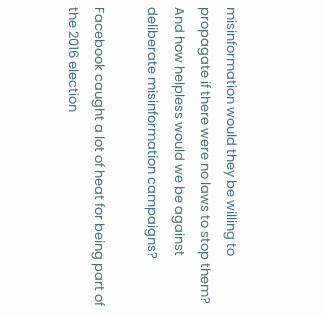misinformation would they be willing to propagate if there were no laws to stop them? And how helpless would we be against deliberate misinformation campaigns?

Facebook caught a lot of heat for being part of the 2016 election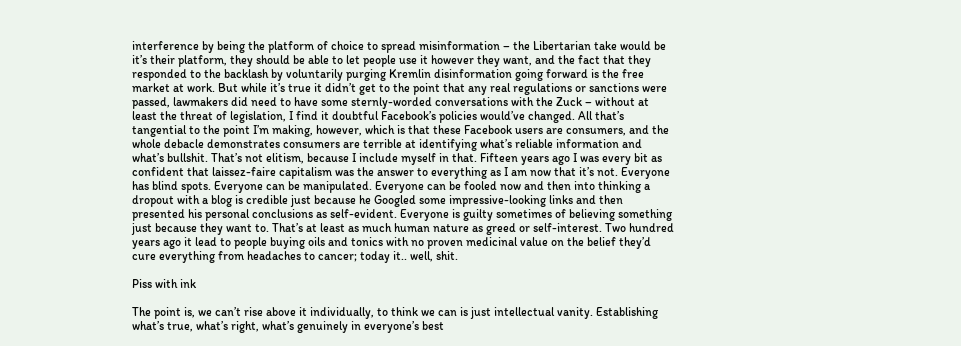interference by being the platform of choice to spread misinformation – the Libertarian take would be it’s their platform, they should be able to let people use it however they want, and the fact that they responded to the backlash by voluntarily purging Kremlin disinformation going forward is the free market at work. But while it’s true it didn’t get to the point that any real regulations or sanctions were passed, lawmakers did need to have some sternly-worded conversations with the Zuck – without at least the threat of legislation, I find it doubtful Facebook’s policies would’ve changed. All that’s tangential to the point I’m making, however, which is that these Facebook users are consumers, and the whole debacle demonstrates consumers are terrible at identifying what’s reliable information and what’s bullshit. That’s not elitism, because I include myself in that. Fifteen years ago I was every bit as confident that laissez-faire capitalism was the answer to everything as I am now that it’s not. Everyone has blind spots. Everyone can be manipulated. Everyone can be fooled now and then into thinking a dropout with a blog is credible just because he Googled some impressive-looking links and then presented his personal conclusions as self-evident. Everyone is guilty sometimes of believing something just because they want to. That’s at least as much human nature as greed or self-interest. Two hundred years ago it lead to people buying oils and tonics with no proven medicinal value on the belief they’d cure everything from headaches to cancer; today it.. well, shit.

Piss with ink

The point is, we can’t rise above it individually, to think we can is just intellectual vanity. Establishing what’s true, what’s right, what’s genuinely in everyone’s best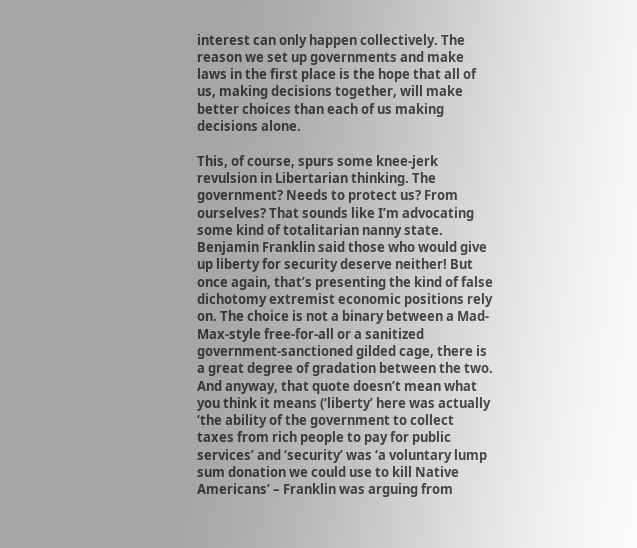interest can only happen collectively. The reason we set up governments and make laws in the first place is the hope that all of us, making decisions together, will make better choices than each of us making decisions alone.

This, of course, spurs some knee-jerk revulsion in Libertarian thinking. The government? Needs to protect us? From ourselves? That sounds like I’m advocating some kind of totalitarian nanny state. Benjamin Franklin said those who would give up liberty for security deserve neither! But once again, that’s presenting the kind of false dichotomy extremist economic positions rely on. The choice is not a binary between a Mad-Max-style free-for-all or a sanitized government-sanctioned gilded cage, there is a great degree of gradation between the two. And anyway, that quote doesn’t mean what you think it means (‘liberty’ here was actually ‘the ability of the government to collect taxes from rich people to pay for public services’ and ‘security’ was ‘a voluntary lump sum donation we could use to kill Native Americans’ – Franklin was arguing from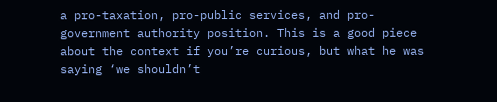a pro-taxation, pro-public services, and pro-government authority position. This is a good piece about the context if you’re curious, but what he was saying ‘we shouldn’t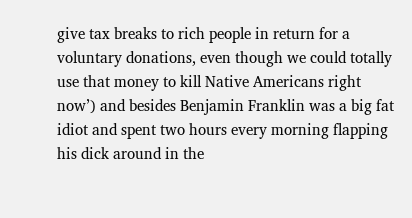give tax breaks to rich people in return for a voluntary donations, even though we could totally use that money to kill Native Americans right now’) and besides Benjamin Franklin was a big fat idiot and spent two hours every morning flapping his dick around in the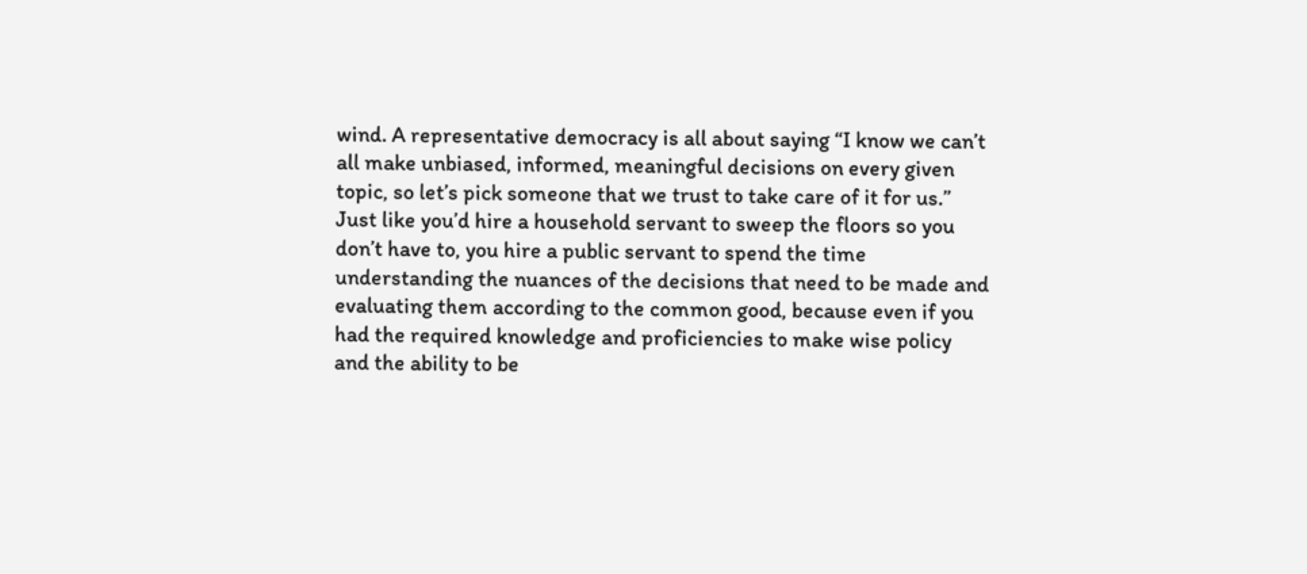wind. A representative democracy is all about saying “I know we can’t all make unbiased, informed, meaningful decisions on every given topic, so let’s pick someone that we trust to take care of it for us.” Just like you’d hire a household servant to sweep the floors so you don’t have to, you hire a public servant to spend the time understanding the nuances of the decisions that need to be made and evaluating them according to the common good, because even if you had the required knowledge and proficiencies to make wise policy and the ability to be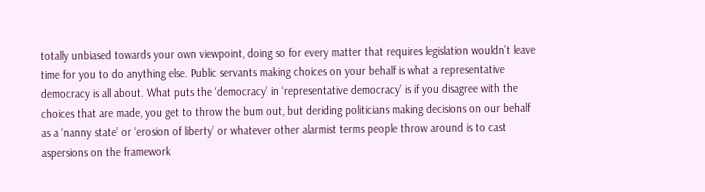totally unbiased towards your own viewpoint, doing so for every matter that requires legislation wouldn’t leave time for you to do anything else. Public servants making choices on your behalf is what a representative democracy is all about. What puts the ‘democracy’ in ‘representative democracy’ is if you disagree with the choices that are made, you get to throw the bum out, but deriding politicians making decisions on our behalf as a ‘nanny state’ or ‘erosion of liberty’ or whatever other alarmist terms people throw around is to cast aspersions on the framework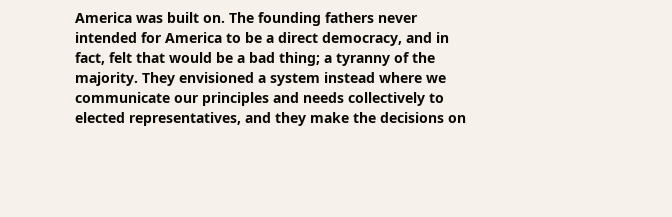America was built on. The founding fathers never intended for America to be a direct democracy, and in fact, felt that would be a bad thing; a tyranny of the majority. They envisioned a system instead where we communicate our principles and needs collectively to elected representatives, and they make the decisions on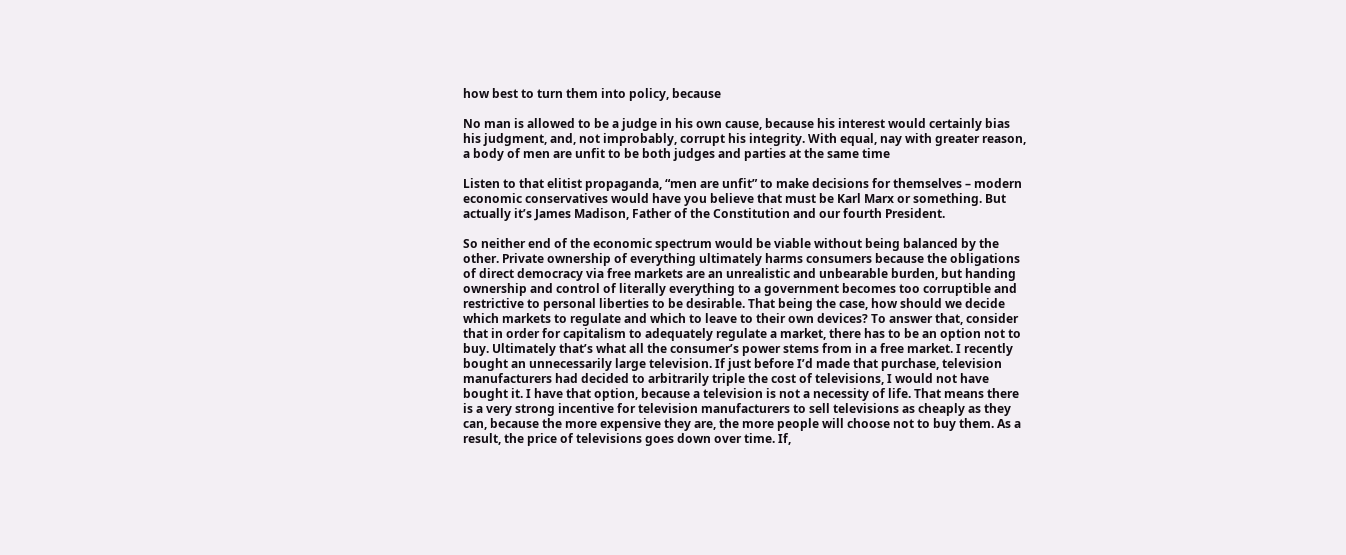how best to turn them into policy, because

No man is allowed to be a judge in his own cause, because his interest would certainly bias his judgment, and, not improbably, corrupt his integrity. With equal, nay with greater reason, a body of men are unfit to be both judges and parties at the same time

Listen to that elitist propaganda, “men are unfit” to make decisions for themselves – modern economic conservatives would have you believe that must be Karl Marx or something. But actually it’s James Madison, Father of the Constitution and our fourth President.

So neither end of the economic spectrum would be viable without being balanced by the other. Private ownership of everything ultimately harms consumers because the obligations of direct democracy via free markets are an unrealistic and unbearable burden, but handing ownership and control of literally everything to a government becomes too corruptible and restrictive to personal liberties to be desirable. That being the case, how should we decide which markets to regulate and which to leave to their own devices? To answer that, consider that in order for capitalism to adequately regulate a market, there has to be an option not to buy. Ultimately that’s what all the consumer’s power stems from in a free market. I recently bought an unnecessarily large television. If just before I’d made that purchase, television manufacturers had decided to arbitrarily triple the cost of televisions, I would not have bought it. I have that option, because a television is not a necessity of life. That means there is a very strong incentive for television manufacturers to sell televisions as cheaply as they can, because the more expensive they are, the more people will choose not to buy them. As a result, the price of televisions goes down over time. If,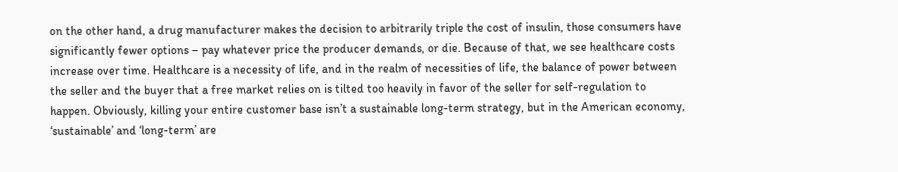on the other hand, a drug manufacturer makes the decision to arbitrarily triple the cost of insulin, those consumers have significantly fewer options – pay whatever price the producer demands, or die. Because of that, we see healthcare costs increase over time. Healthcare is a necessity of life, and in the realm of necessities of life, the balance of power between the seller and the buyer that a free market relies on is tilted too heavily in favor of the seller for self-regulation to happen. Obviously, killing your entire customer base isn’t a sustainable long-term strategy, but in the American economy, ‘sustainable’ and ‘long-term’ are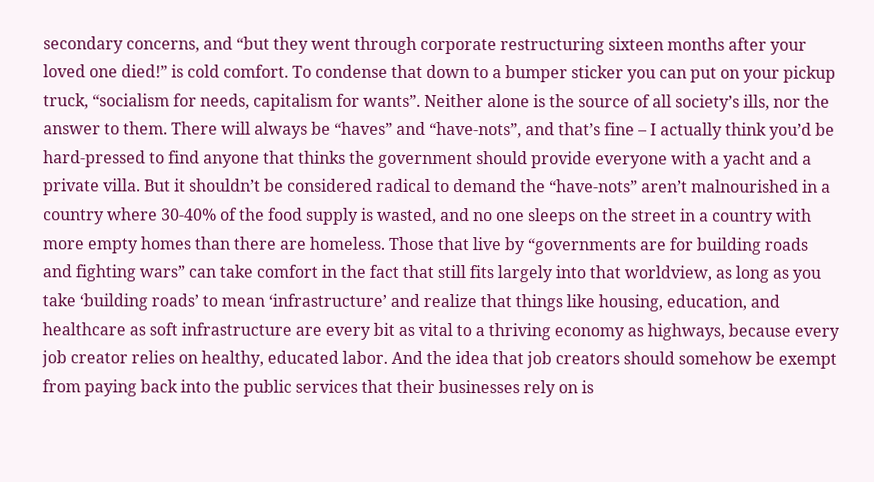secondary concerns, and “but they went through corporate restructuring sixteen months after your loved one died!” is cold comfort. To condense that down to a bumper sticker you can put on your pickup truck, “socialism for needs, capitalism for wants”. Neither alone is the source of all society’s ills, nor the answer to them. There will always be “haves” and “have-nots”, and that’s fine – I actually think you’d be hard-pressed to find anyone that thinks the government should provide everyone with a yacht and a private villa. But it shouldn’t be considered radical to demand the “have-nots” aren’t malnourished in a country where 30-40% of the food supply is wasted, and no one sleeps on the street in a country with more empty homes than there are homeless. Those that live by “governments are for building roads and fighting wars” can take comfort in the fact that still fits largely into that worldview, as long as you take ‘building roads’ to mean ‘infrastructure’ and realize that things like housing, education, and healthcare as soft infrastructure are every bit as vital to a thriving economy as highways, because every job creator relies on healthy, educated labor. And the idea that job creators should somehow be exempt from paying back into the public services that their businesses rely on is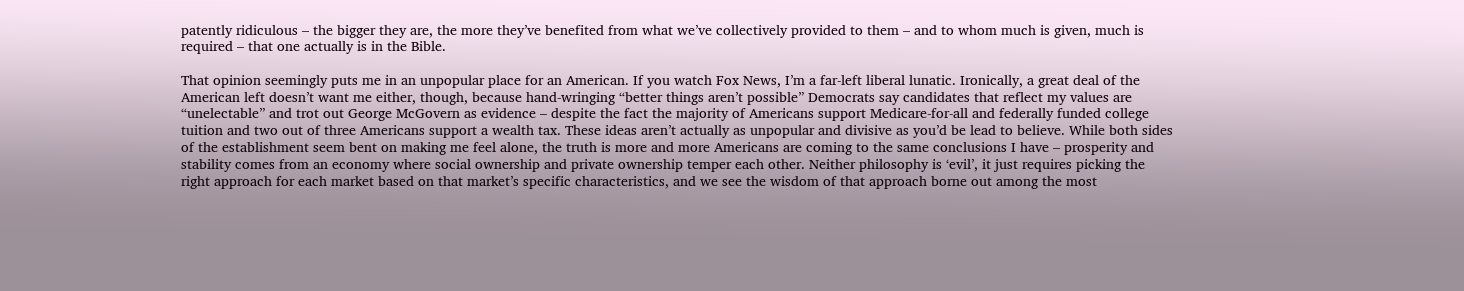patently ridiculous – the bigger they are, the more they’ve benefited from what we’ve collectively provided to them – and to whom much is given, much is required – that one actually is in the Bible.

That opinion seemingly puts me in an unpopular place for an American. If you watch Fox News, I’m a far-left liberal lunatic. Ironically, a great deal of the American left doesn’t want me either, though, because hand-wringing “better things aren’t possible” Democrats say candidates that reflect my values are “unelectable” and trot out George McGovern as evidence – despite the fact the majority of Americans support Medicare-for-all and federally funded college tuition and two out of three Americans support a wealth tax. These ideas aren’t actually as unpopular and divisive as you’d be lead to believe. While both sides of the establishment seem bent on making me feel alone, the truth is more and more Americans are coming to the same conclusions I have – prosperity and stability comes from an economy where social ownership and private ownership temper each other. Neither philosophy is ‘evil’, it just requires picking the right approach for each market based on that market’s specific characteristics, and we see the wisdom of that approach borne out among the most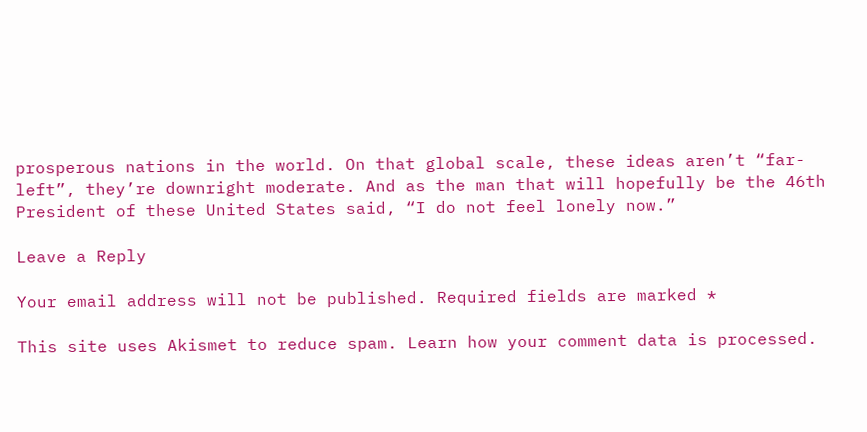prosperous nations in the world. On that global scale, these ideas aren’t “far-left”, they’re downright moderate. And as the man that will hopefully be the 46th President of these United States said, “I do not feel lonely now.”

Leave a Reply

Your email address will not be published. Required fields are marked *

This site uses Akismet to reduce spam. Learn how your comment data is processed.